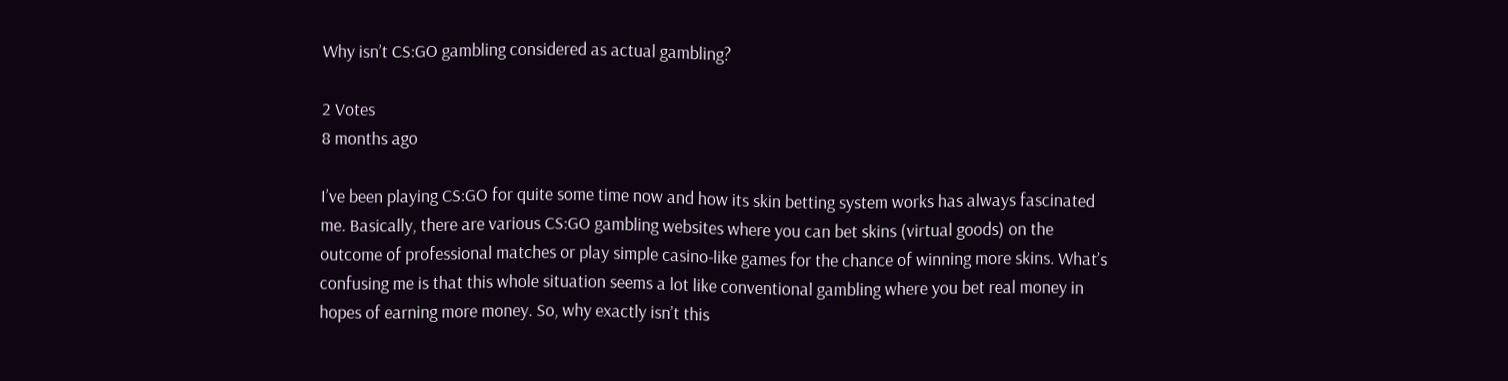Why isn’t CS:GO gambling considered as actual gambling?

2 Votes
8 months ago

I’ve been playing CS:GO for quite some time now and how its skin betting system works has always fascinated me. Basically, there are various CS:GO gambling websites where you can bet skins (virtual goods) on the outcome of professional matches or play simple casino-like games for the chance of winning more skins. What’s confusing me is that this whole situation seems a lot like conventional gambling where you bet real money in hopes of earning more money. So, why exactly isn’t this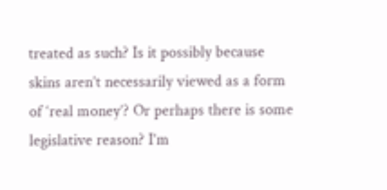treated as such? Is it possibly because skins aren’t necessarily viewed as a form of ‘real money’? Or perhaps there is some legislative reason? I’m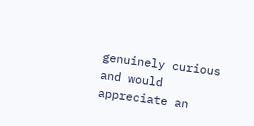genuinely curious and would appreciate an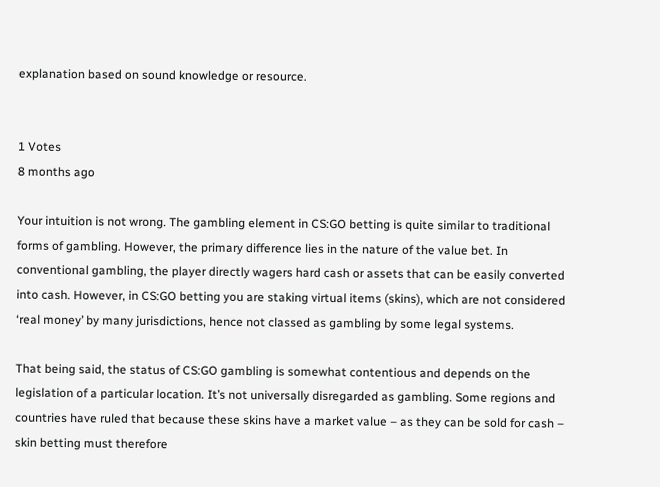explanation based on sound knowledge or resource.


1 Votes
8 months ago

Your intuition is not wrong. The gambling element in CS:GO betting is quite similar to traditional forms of gambling. However, the primary difference lies in the nature of the value bet. In conventional gambling, the player directly wagers hard cash or assets that can be easily converted into cash. However, in CS:GO betting you are staking virtual items (skins), which are not considered ‘real money’ by many jurisdictions, hence not classed as gambling by some legal systems.

That being said, the status of CS:GO gambling is somewhat contentious and depends on the legislation of a particular location. It’s not universally disregarded as gambling. Some regions and countries have ruled that because these skins have a market value – as they can be sold for cash – skin betting must therefore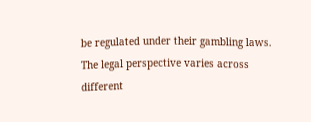be regulated under their gambling laws. The legal perspective varies across different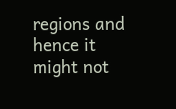regions and hence it might not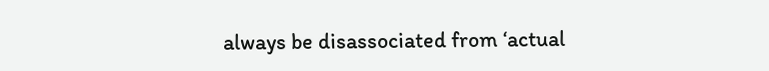always be disassociated from ‘actual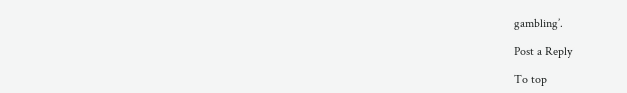gambling’.

Post a Reply

To top